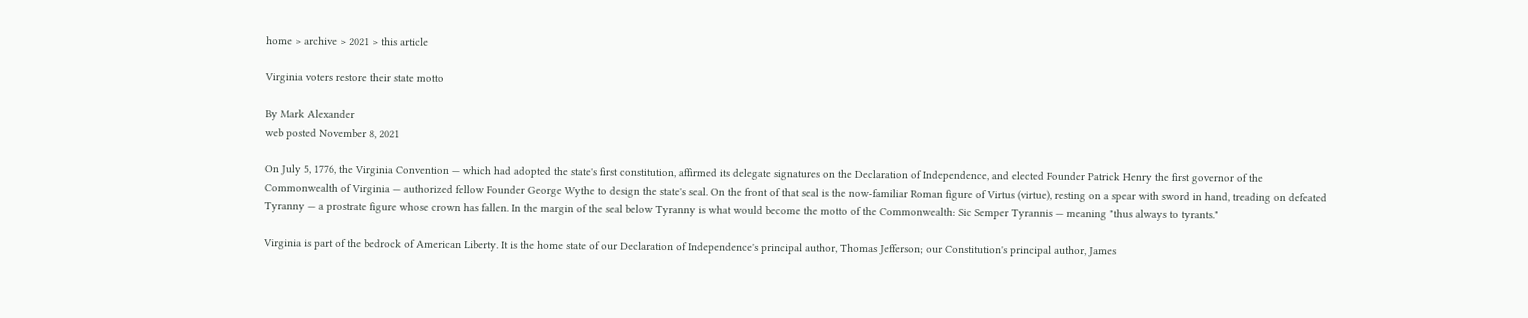home > archive > 2021 > this article

Virginia voters restore their state motto

By Mark Alexander
web posted November 8, 2021

On July 5, 1776, the Virginia Convention — which had adopted the state's first constitution, affirmed its delegate signatures on the Declaration of Independence, and elected Founder Patrick Henry the first governor of the Commonwealth of Virginia — authorized fellow Founder George Wythe to design the state's seal. On the front of that seal is the now-familiar Roman figure of Virtus (virtue), resting on a spear with sword in hand, treading on defeated Tyranny — a prostrate figure whose crown has fallen. In the margin of the seal below Tyranny is what would become the motto of the Commonwealth: Sic Semper Tyrannis — meaning "thus always to tyrants."

Virginia is part of the bedrock of American Liberty. It is the home state of our Declaration of Independence's principal author, Thomas Jefferson; our Constitution's principal author, James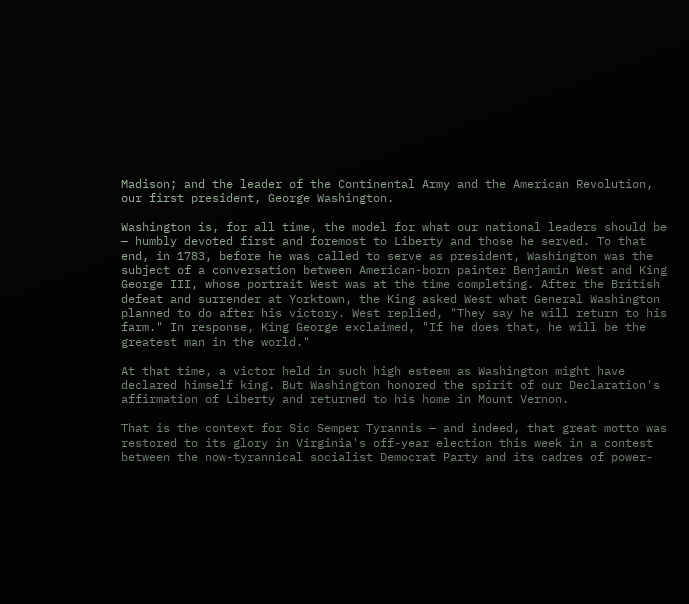Madison; and the leader of the Continental Army and the American Revolution, our first president, George Washington.

Washington is, for all time, the model for what our national leaders should be — humbly devoted first and foremost to Liberty and those he served. To that end, in 1783, before he was called to serve as president, Washington was the subject of a conversation between American-born painter Benjamin West and King George III, whose portrait West was at the time completing. After the British defeat and surrender at Yorktown, the King asked West what General Washington planned to do after his victory. West replied, "They say he will return to his farm." In response, King George exclaimed, "If he does that, he will be the greatest man in the world."

At that time, a victor held in such high esteem as Washington might have declared himself king. But Washington honored the spirit of our Declaration's affirmation of Liberty and returned to his home in Mount Vernon.

That is the context for Sic Semper Tyrannis — and indeed, that great motto was restored to its glory in Virginia's off-year election this week in a contest between the now-tyrannical socialist Democrat Party and its cadres of power-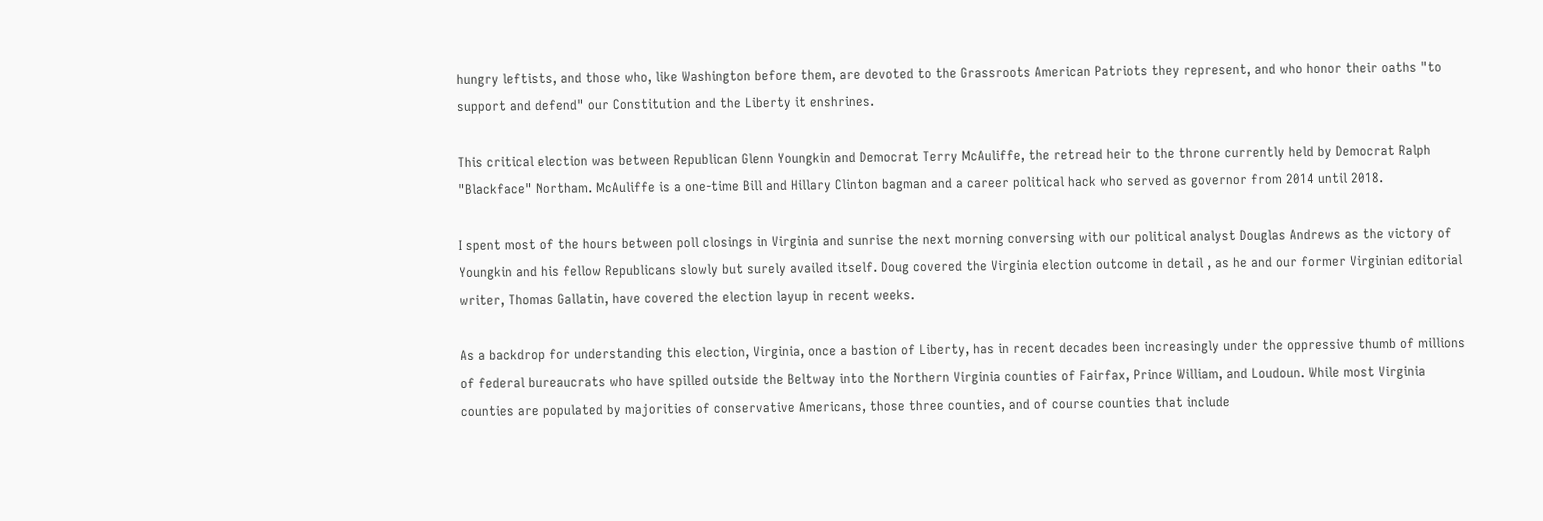hungry leftists, and those who, like Washington before them, are devoted to the Grassroots American Patriots they represent, and who honor their oaths "to support and defend" our Constitution and the Liberty it enshrines.

This critical election was between Republican Glenn Youngkin and Democrat Terry McAuliffe, the retread heir to the throne currently held by Democrat Ralph "Blackface" Northam. McAuliffe is a one-time Bill and Hillary Clinton bagman and a career political hack who served as governor from 2014 until 2018.

I spent most of the hours between poll closings in Virginia and sunrise the next morning conversing with our political analyst Douglas Andrews as the victory of Youngkin and his fellow Republicans slowly but surely availed itself. Doug covered the Virginia election outcome in detail , as he and our former Virginian editorial writer, Thomas Gallatin, have covered the election layup in recent weeks.

As a backdrop for understanding this election, Virginia, once a bastion of Liberty, has in recent decades been increasingly under the oppressive thumb of millions of federal bureaucrats who have spilled outside the Beltway into the Northern Virginia counties of Fairfax, Prince William, and Loudoun. While most Virginia counties are populated by majorities of conservative Americans, those three counties, and of course counties that include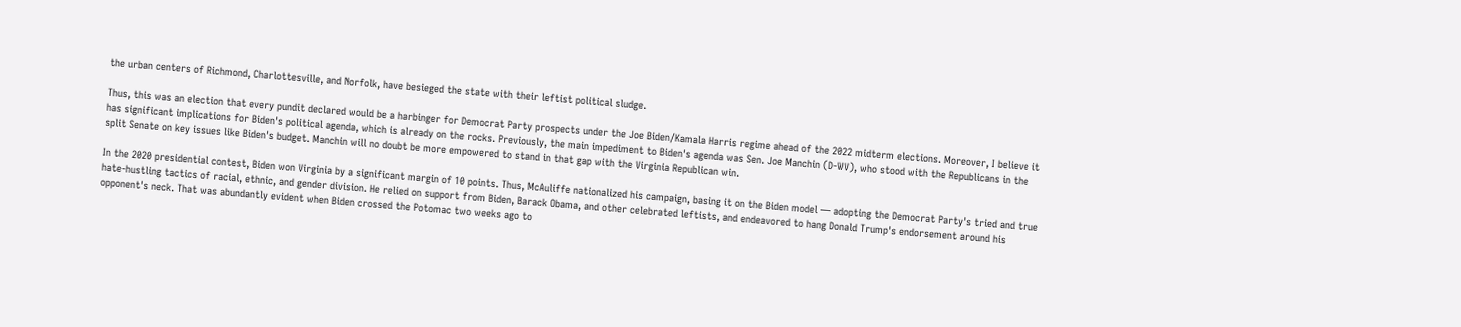the urban centers of Richmond, Charlottesville, and Norfolk, have besieged the state with their leftist political sludge.

Thus, this was an election that every pundit declared would be a harbinger for Democrat Party prospects under the Joe Biden/Kamala Harris regime ahead of the 2022 midterm elections. Moreover, I believe it has significant implications for Biden's political agenda, which is already on the rocks. Previously, the main impediment to Biden's agenda was Sen. Joe Manchin (D-WV), who stood with the Republicans in the split Senate on key issues like Biden's budget. Manchin will no doubt be more empowered to stand in that gap with the Virginia Republican win.

In the 2020 presidential contest, Biden won Virginia by a significant margin of 10 points. Thus, McAuliffe nationalized his campaign, basing it on the Biden model — adopting the Democrat Party's tried and true hate-hustling tactics of racial, ethnic, and gender division. He relied on support from Biden, Barack Obama, and other celebrated leftists, and endeavored to hang Donald Trump's endorsement around his opponent's neck. That was abundantly evident when Biden crossed the Potomac two weeks ago to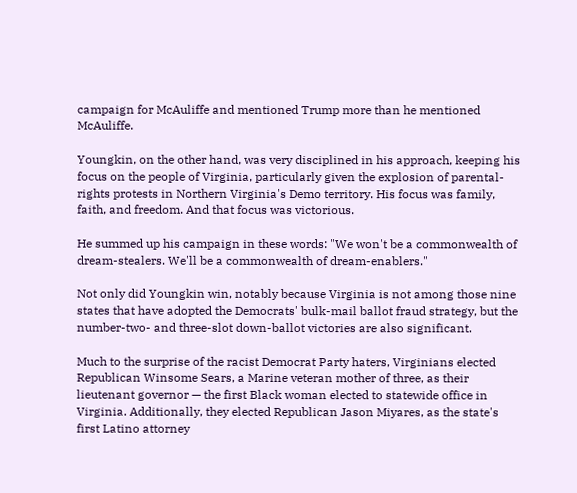campaign for McAuliffe and mentioned Trump more than he mentioned McAuliffe.

Youngkin, on the other hand, was very disciplined in his approach, keeping his focus on the people of Virginia, particularly given the explosion of parental-rights protests in Northern Virginia's Demo territory. His focus was family, faith, and freedom. And that focus was victorious.

He summed up his campaign in these words: "We won't be a commonwealth of dream-stealers. We'll be a commonwealth of dream-enablers."

Not only did Youngkin win, notably because Virginia is not among those nine states that have adopted the Democrats' bulk-mail ballot fraud strategy, but the number-two- and three-slot down-ballot victories are also significant.

Much to the surprise of the racist Democrat Party haters, Virginians elected Republican Winsome Sears, a Marine veteran mother of three, as their lieutenant governor — the first Black woman elected to statewide office in Virginia. Additionally, they elected Republican Jason Miyares, as the state's first Latino attorney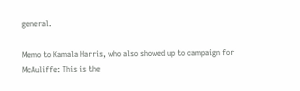general.

Memo to Kamala Harris, who also showed up to campaign for McAuliffe: This is the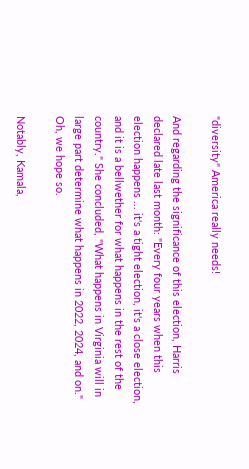"diversity" America really needs!

And regarding the significance of this election, Harris declared late last month: "Every four years when this election happens ... it's a tight election, it's a close election, and it is a bellwether for what happens in the rest of the country." She concluded, "What happens in Virginia will in large part determine what happens in 2022, 2024, and on." Oh, we hope so.

Notably, Kamala,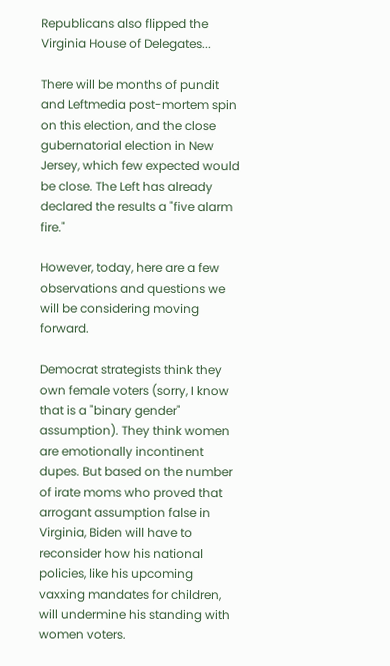Republicans also flipped the Virginia House of Delegates...

There will be months of pundit and Leftmedia post-mortem spin on this election, and the close gubernatorial election in New Jersey, which few expected would be close. The Left has already declared the results a "five alarm fire."

However, today, here are a few observations and questions we will be considering moving forward.

Democrat strategists think they own female voters (sorry, I know that is a "binary gender" assumption). They think women are emotionally incontinent dupes. But based on the number of irate moms who proved that arrogant assumption false in Virginia, Biden will have to reconsider how his national policies, like his upcoming vaxxing mandates for children, will undermine his standing with women voters.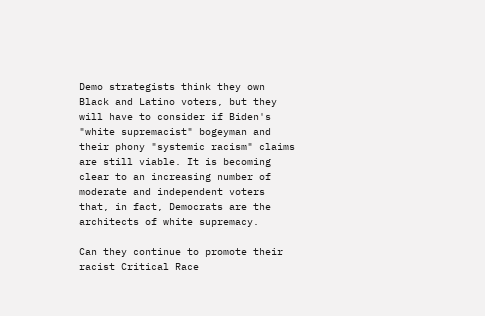Demo strategists think they own Black and Latino voters, but they will have to consider if Biden's "white supremacist" bogeyman and their phony "systemic racism" claims are still viable. It is becoming clear to an increasing number of moderate and independent voters that, in fact, Democrats are the architects of white supremacy.

Can they continue to promote their racist Critical Race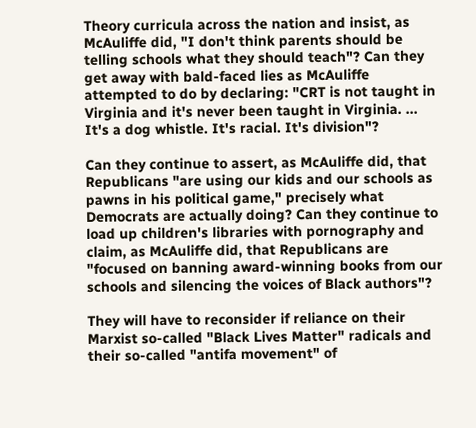Theory curricula across the nation and insist, as McAuliffe did, "I don't think parents should be telling schools what they should teach"? Can they get away with bald-faced lies as McAuliffe attempted to do by declaring: "CRT is not taught in Virginia and it's never been taught in Virginia. ... It's a dog whistle. It's racial. It's division"?

Can they continue to assert, as McAuliffe did, that Republicans "are using our kids and our schools as pawns in his political game," precisely what Democrats are actually doing? Can they continue to load up children's libraries with pornography and claim, as McAuliffe did, that Republicans are "focused on banning award-winning books from our schools and silencing the voices of Black authors"?

They will have to reconsider if reliance on their Marxist so-called "Black Lives Matter" radicals and their so-called "antifa movement" of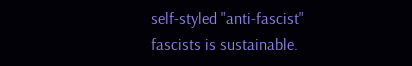self-styled "anti-fascist" fascists is sustainable.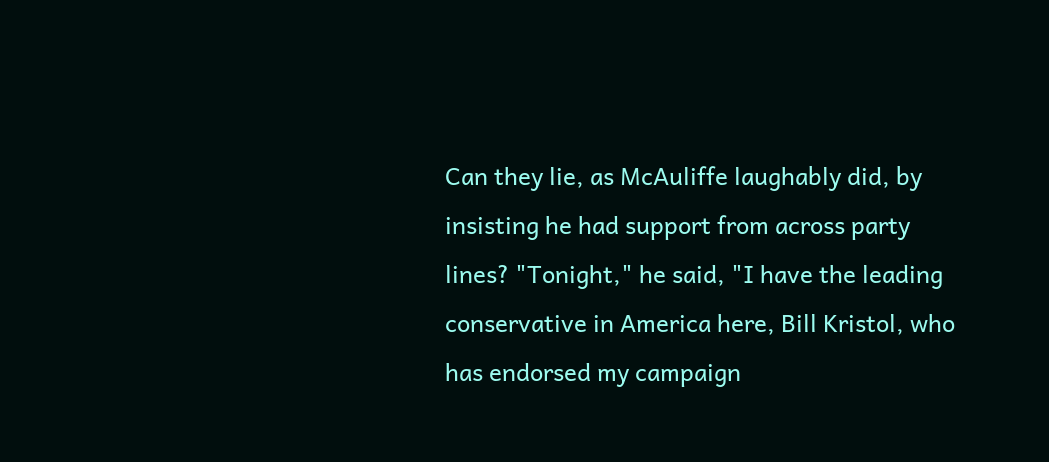Can they lie, as McAuliffe laughably did, by insisting he had support from across party lines? "Tonight," he said, "I have the leading conservative in America here, Bill Kristol, who has endorsed my campaign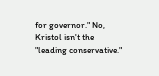for governor." No, Kristol isn't the "leading conservative."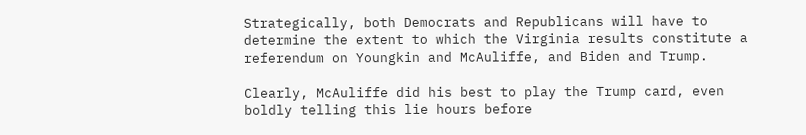Strategically, both Democrats and Republicans will have to determine the extent to which the Virginia results constitute a referendum on Youngkin and McAuliffe, and Biden and Trump.

Clearly, McAuliffe did his best to play the Trump card, even boldly telling this lie hours before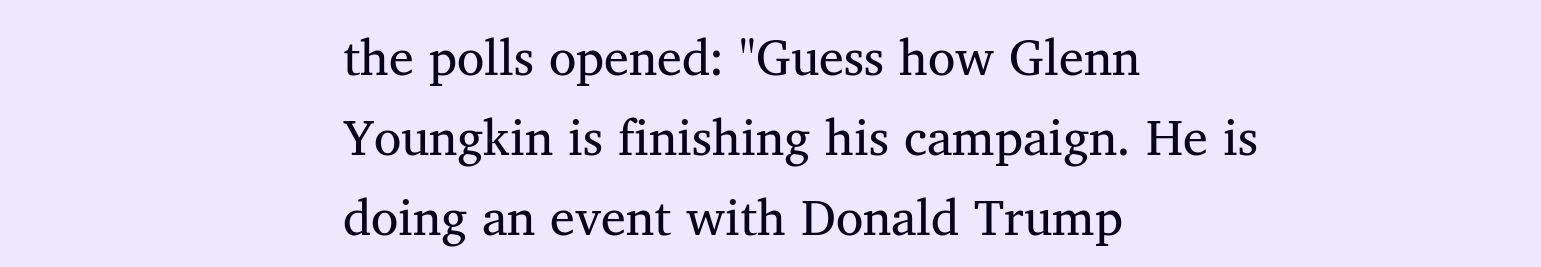the polls opened: "Guess how Glenn Youngkin is finishing his campaign. He is doing an event with Donald Trump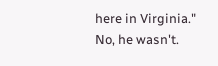here in Virginia." No, he wasn't.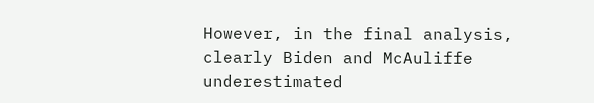However, in the final analysis, clearly Biden and McAuliffe underestimated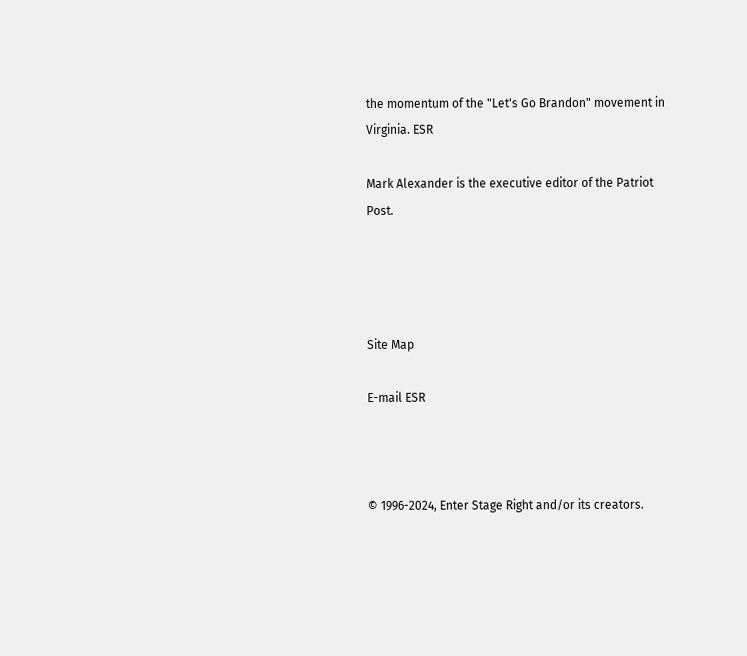the momentum of the "Let's Go Brandon" movement in Virginia. ESR

Mark Alexander is the executive editor of the Patriot Post.




Site Map

E-mail ESR



© 1996-2024, Enter Stage Right and/or its creators.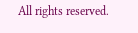All rights reserved.